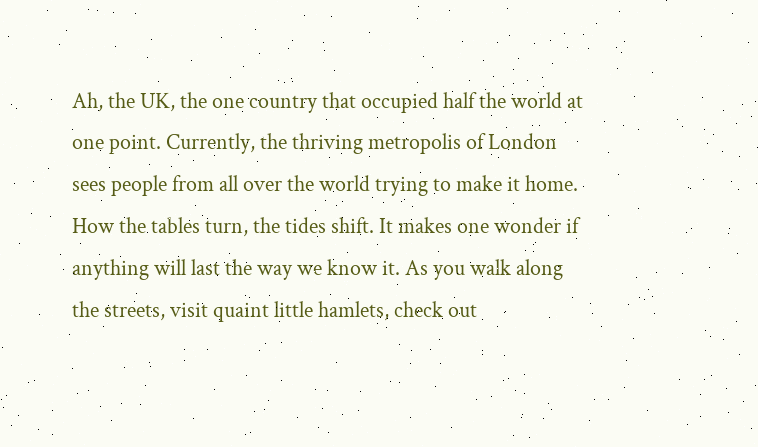Ah, the UK, the one country that occupied half the world at one point. Currently, the thriving metropolis of London sees people from all over the world trying to make it home. How the tables turn, the tides shift. It makes one wonder if anything will last the way we know it. As you walk along the streets, visit quaint little hamlets, check out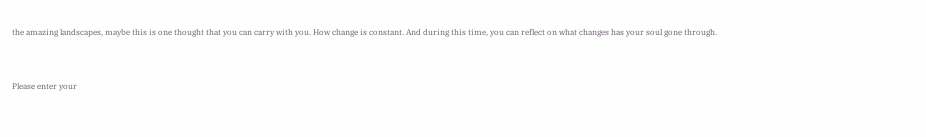the amazing landscapes, maybe this is one thought that you can carry with you. How change is constant. And during this time, you can reflect on what changes has your soul gone through.


Please enter your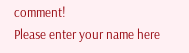comment!
Please enter your name here